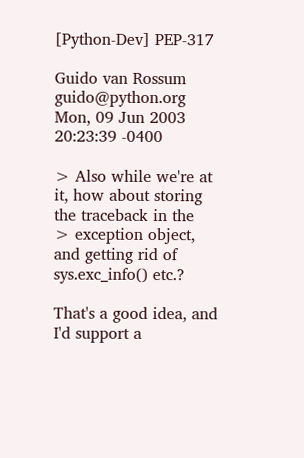[Python-Dev] PEP-317

Guido van Rossum guido@python.org
Mon, 09 Jun 2003 20:23:39 -0400

> Also while we're at it, how about storing the traceback in the
> exception object, and getting rid of sys.exc_info() etc.?

That's a good idea, and I'd support a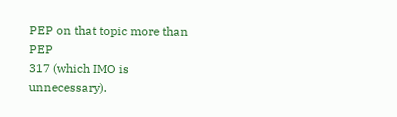PEP on that topic more than PEP
317 (which IMO is unnecessary).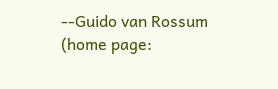--Guido van Rossum (home page: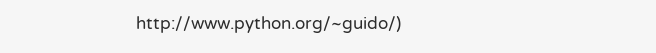http://www.python.org/~guido/)